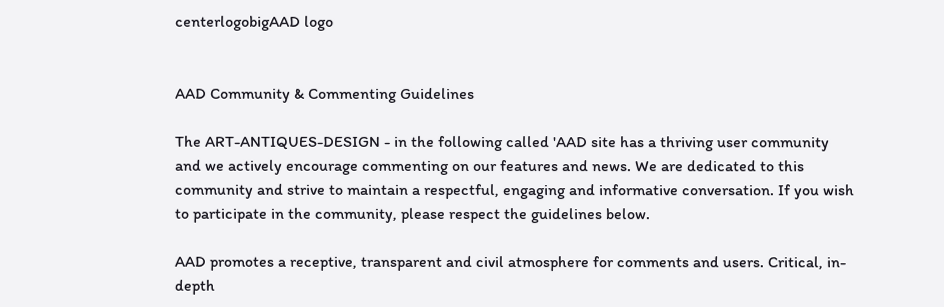centerlogobigAAD logo


AAD Community & Commenting Guidelines

The ART-ANTIQUES-DESIGN - in the following called 'AAD site has a thriving user community and we actively encourage commenting on our features and news. We are dedicated to this community and strive to maintain a respectful, engaging and informative conversation. If you wish to participate in the community, please respect the guidelines below.

AAD promotes a receptive, transparent and civil atmosphere for comments and users. Critical, in-depth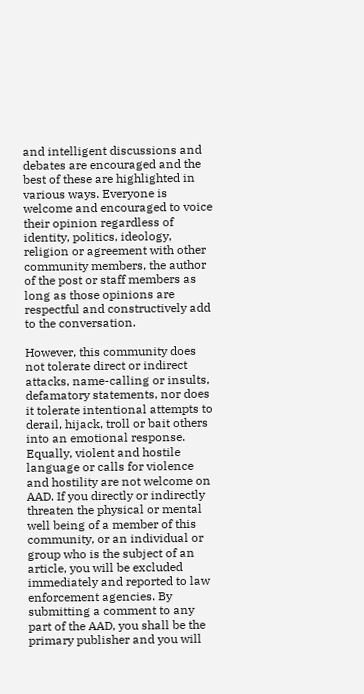and intelligent discussions and debates are encouraged and the best of these are highlighted in various ways. Everyone is welcome and encouraged to voice their opinion regardless of identity, politics, ideology, religion or agreement with other community members, the author of the post or staff members as long as those opinions are respectful and constructively add to the conversation.

However, this community does not tolerate direct or indirect attacks, name-calling or insults, defamatory statements, nor does it tolerate intentional attempts to derail, hijack, troll or bait others into an emotional response. Equally, violent and hostile language or calls for violence and hostility are not welcome on AAD. If you directly or indirectly threaten the physical or mental well being of a member of this community, or an individual or group who is the subject of an article, you will be excluded immediately and reported to law enforcement agencies. By submitting a comment to any part of the AAD, you shall be the primary publisher and you will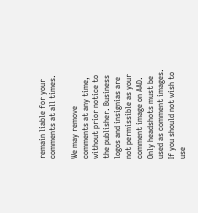remain liable for your comments at all times.

We may remove comments at any time, without prior notice to the publisher. Business logos and insignias are not permissible as your comment image on AAD. Only headshots must be used as comment images. If you should not wish to use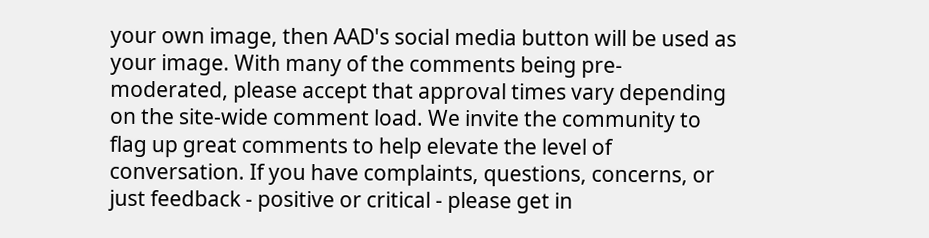your own image, then AAD's social media button will be used as your image. With many of the comments being pre-moderated, please accept that approval times vary depending on the site-wide comment load. We invite the community to flag up great comments to help elevate the level of conversation. If you have complaints, questions, concerns, or just feedback - positive or critical - please get in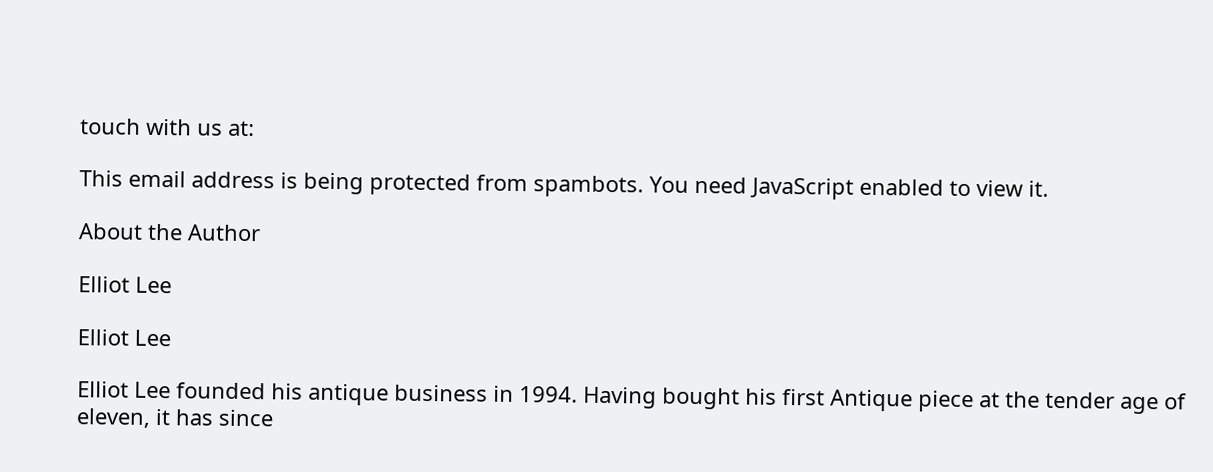touch with us at:

This email address is being protected from spambots. You need JavaScript enabled to view it.

About the Author

Elliot Lee

Elliot Lee

Elliot Lee founded his antique business in 1994. Having bought his first Antique piece at the tender age of eleven, it has since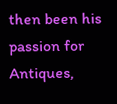then been his passion for Antiques,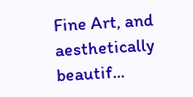Fine Art, and aesthetically beautif...